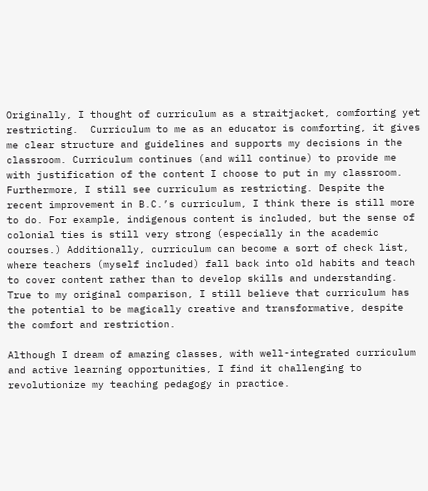Originally, I thought of curriculum as a straitjacket, comforting yet restricting.  Curriculum to me as an educator is comforting, it gives me clear structure and guidelines and supports my decisions in the classroom. Curriculum continues (and will continue) to provide me with justification of the content I choose to put in my classroom.  Furthermore, I still see curriculum as restricting. Despite the recent improvement in B.C.’s curriculum, I think there is still more to do. For example, indigenous content is included, but the sense of colonial ties is still very strong (especially in the academic courses.) Additionally, curriculum can become a sort of check list, where teachers (myself included) fall back into old habits and teach to cover content rather than to develop skills and understanding. True to my original comparison, I still believe that curriculum has the potential to be magically creative and transformative, despite the comfort and restriction.

Although I dream of amazing classes, with well-integrated curriculum and active learning opportunities, I find it challenging to revolutionize my teaching pedagogy in practice.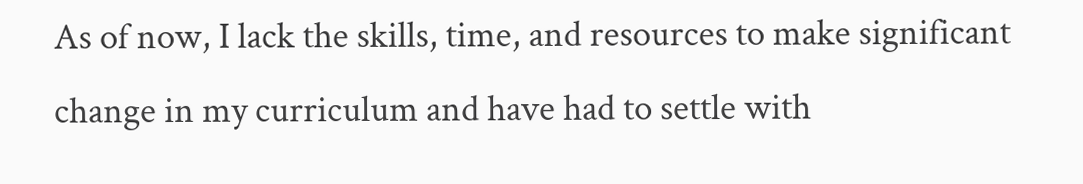As of now, I lack the skills, time, and resources to make significant change in my curriculum and have had to settle with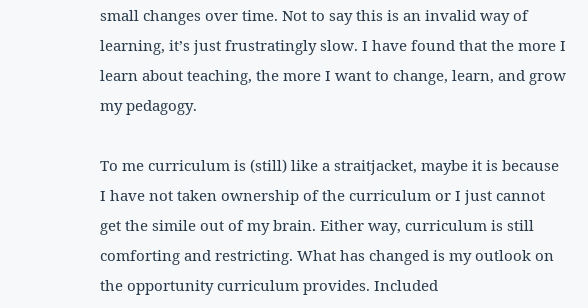small changes over time. Not to say this is an invalid way of learning, it’s just frustratingly slow. I have found that the more I learn about teaching, the more I want to change, learn, and grow my pedagogy.

To me curriculum is (still) like a straitjacket, maybe it is because I have not taken ownership of the curriculum or I just cannot get the simile out of my brain. Either way, curriculum is still comforting and restricting. What has changed is my outlook on the opportunity curriculum provides. Included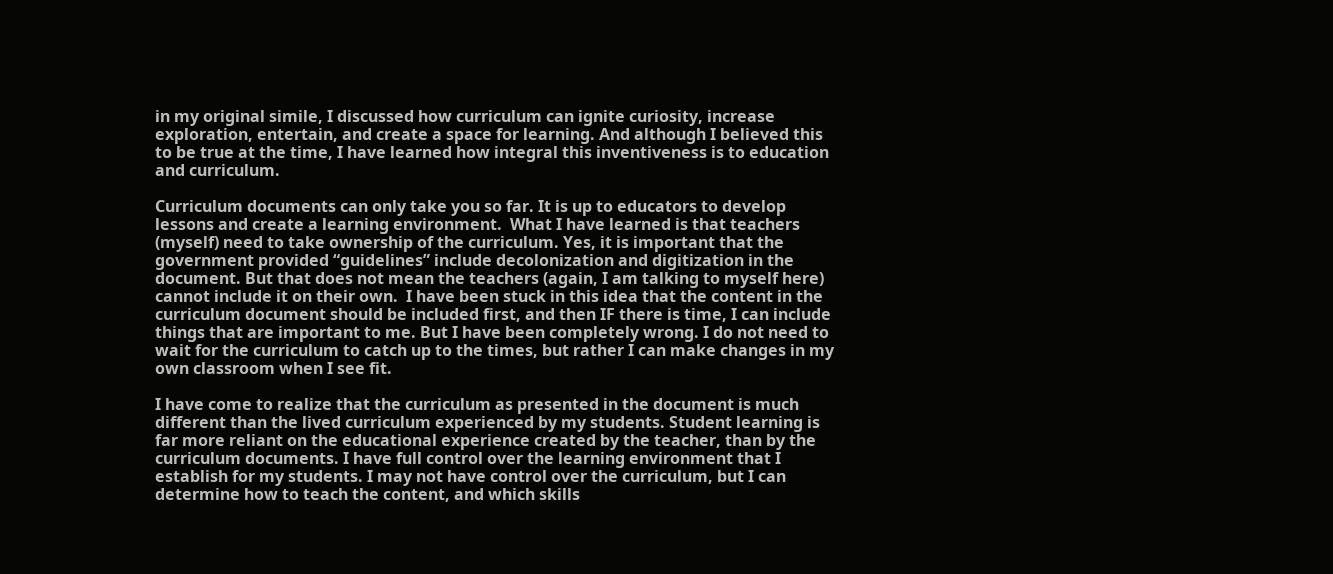in my original simile, I discussed how curriculum can ignite curiosity, increase exploration, entertain, and create a space for learning. And although I believed this to be true at the time, I have learned how integral this inventiveness is to education and curriculum.

Curriculum documents can only take you so far. It is up to educators to develop lessons and create a learning environment.  What I have learned is that teachers (myself) need to take ownership of the curriculum. Yes, it is important that the government provided “guidelines” include decolonization and digitization in the document. But that does not mean the teachers (again, I am talking to myself here) cannot include it on their own.  I have been stuck in this idea that the content in the curriculum document should be included first, and then IF there is time, I can include things that are important to me. But I have been completely wrong. I do not need to wait for the curriculum to catch up to the times, but rather I can make changes in my own classroom when I see fit.

I have come to realize that the curriculum as presented in the document is much different than the lived curriculum experienced by my students. Student learning is far more reliant on the educational experience created by the teacher, than by the curriculum documents. I have full control over the learning environment that I establish for my students. I may not have control over the curriculum, but I can determine how to teach the content, and which skills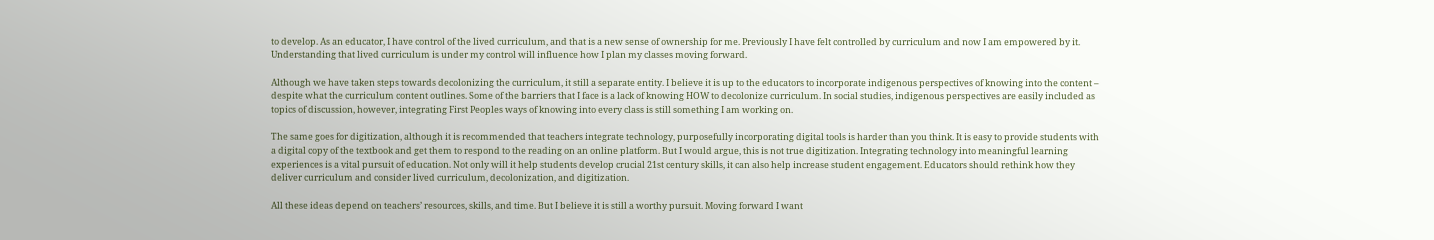to develop. As an educator, I have control of the lived curriculum, and that is a new sense of ownership for me. Previously I have felt controlled by curriculum and now I am empowered by it.  Understanding that lived curriculum is under my control will influence how I plan my classes moving forward.

Although we have taken steps towards decolonizing the curriculum, it still a separate entity. I believe it is up to the educators to incorporate indigenous perspectives of knowing into the content – despite what the curriculum content outlines. Some of the barriers that I face is a lack of knowing HOW to decolonize curriculum. In social studies, indigenous perspectives are easily included as topics of discussion, however, integrating First Peoples ways of knowing into every class is still something I am working on.

The same goes for digitization, although it is recommended that teachers integrate technology, purposefully incorporating digital tools is harder than you think. It is easy to provide students with a digital copy of the textbook and get them to respond to the reading on an online platform. But I would argue, this is not true digitization. Integrating technology into meaningful learning experiences is a vital pursuit of education. Not only will it help students develop crucial 21st century skills, it can also help increase student engagement. Educators should rethink how they deliver curriculum and consider lived curriculum, decolonization, and digitization.

All these ideas depend on teachers’ resources, skills, and time. But I believe it is still a worthy pursuit. Moving forward I want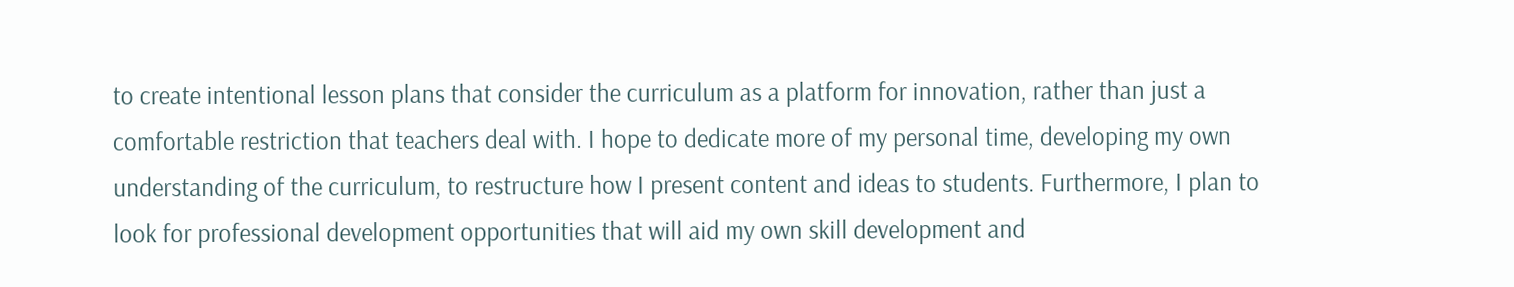to create intentional lesson plans that consider the curriculum as a platform for innovation, rather than just a comfortable restriction that teachers deal with. I hope to dedicate more of my personal time, developing my own understanding of the curriculum, to restructure how I present content and ideas to students. Furthermore, I plan to look for professional development opportunities that will aid my own skill development and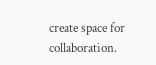create space for collaboration.